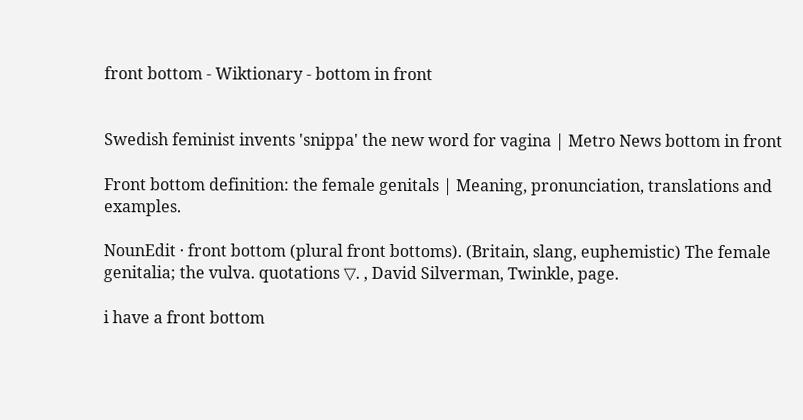front bottom - Wiktionary - bottom in front


Swedish feminist invents 'snippa' the new word for vagina | Metro News bottom in front

Front bottom definition: the female genitals | Meaning, pronunciation, translations and examples.

NounEdit · front bottom (plural front bottoms). (Britain, slang, euphemistic) The female genitalia; the vulva. quotations ▽. , David Silverman, Twinkle, page.

i have a front bottom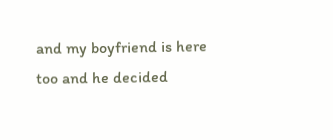and my boyfriend is here too and he decided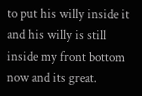to put his willy inside it and his willy is still inside my front bottom now and its great.